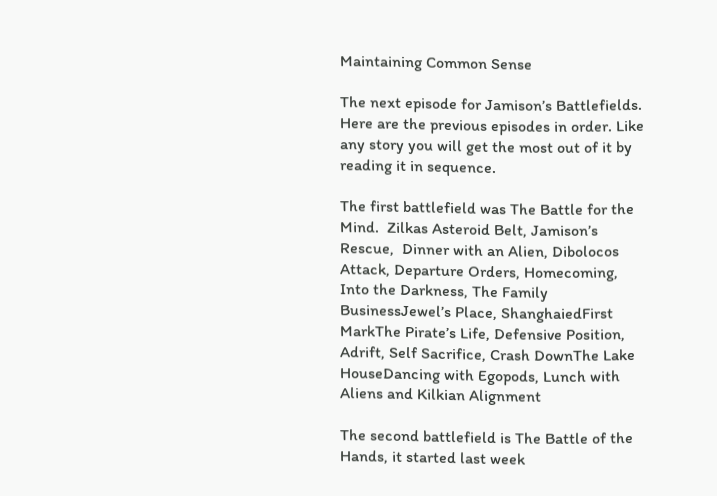Maintaining Common Sense

The next episode for Jamison’s Battlefields. Here are the previous episodes in order. Like any story you will get the most out of it by reading it in sequence.

The first battlefield was The Battle for the Mind.  Zilkas Asteroid Belt, Jamison’s Rescue,  Dinner with an Alien, Dibolocos Attack, Departure Orders, Homecoming, Into the Darkness, The Family BusinessJewel’s Place, ShanghaiedFirst MarkThe Pirate’s Life, Defensive Position, Adrift, Self Sacrifice, Crash DownThe Lake HouseDancing with Egopods, Lunch with Aliens and Kilkian Alignment

The second battlefield is The Battle of the Hands, it started last week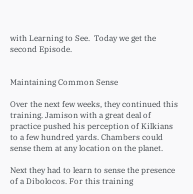with Learning to See.  Today we get the second Episode.


Maintaining Common Sense

Over the next few weeks, they continued this training. Jamison with a great deal of practice pushed his perception of Kilkians to a few hundred yards. Chambers could sense them at any location on the planet.

Next they had to learn to sense the presence of a Dibolocos. For this training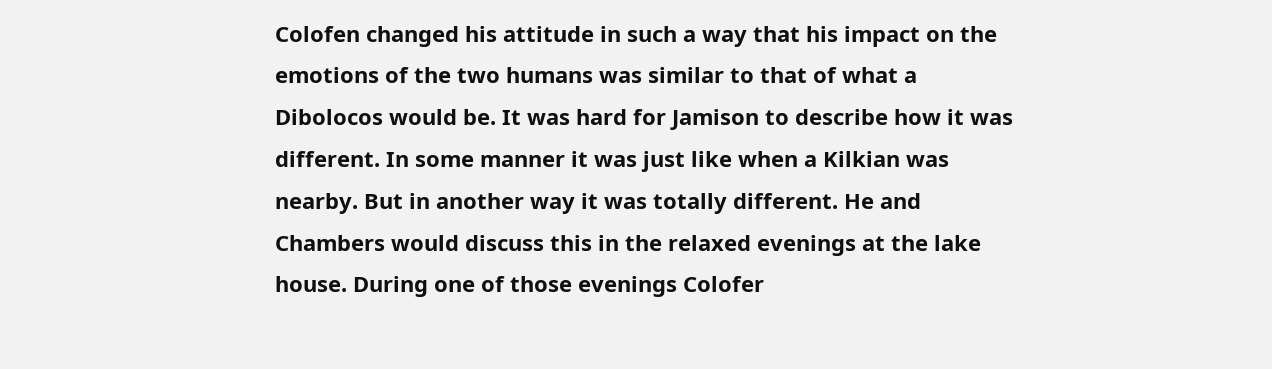Colofen changed his attitude in such a way that his impact on the emotions of the two humans was similar to that of what a Dibolocos would be. It was hard for Jamison to describe how it was different. In some manner it was just like when a Kilkian was nearby. But in another way it was totally different. He and Chambers would discuss this in the relaxed evenings at the lake house. During one of those evenings Colofer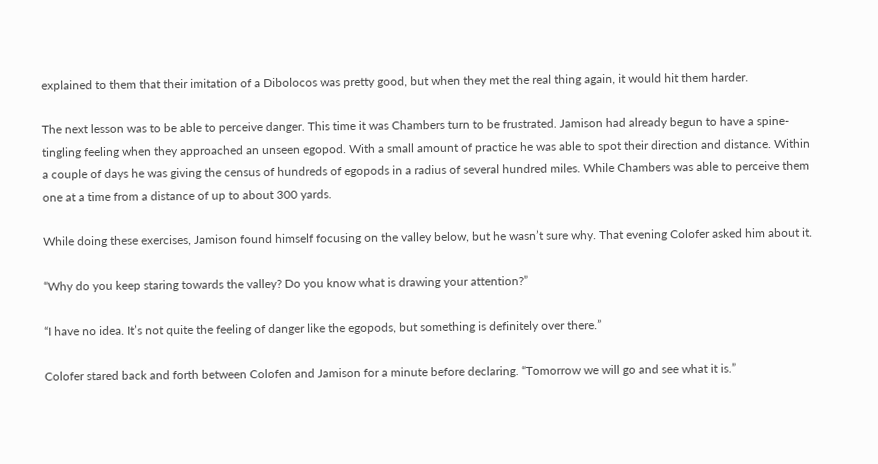explained to them that their imitation of a Dibolocos was pretty good, but when they met the real thing again, it would hit them harder.

The next lesson was to be able to perceive danger. This time it was Chambers turn to be frustrated. Jamison had already begun to have a spine-tingling feeling when they approached an unseen egopod. With a small amount of practice he was able to spot their direction and distance. Within a couple of days he was giving the census of hundreds of egopods in a radius of several hundred miles. While Chambers was able to perceive them one at a time from a distance of up to about 300 yards.

While doing these exercises, Jamison found himself focusing on the valley below, but he wasn’t sure why. That evening Colofer asked him about it.

“Why do you keep staring towards the valley? Do you know what is drawing your attention?”

“I have no idea. It’s not quite the feeling of danger like the egopods, but something is definitely over there.”

Colofer stared back and forth between Colofen and Jamison for a minute before declaring. “Tomorrow we will go and see what it is.”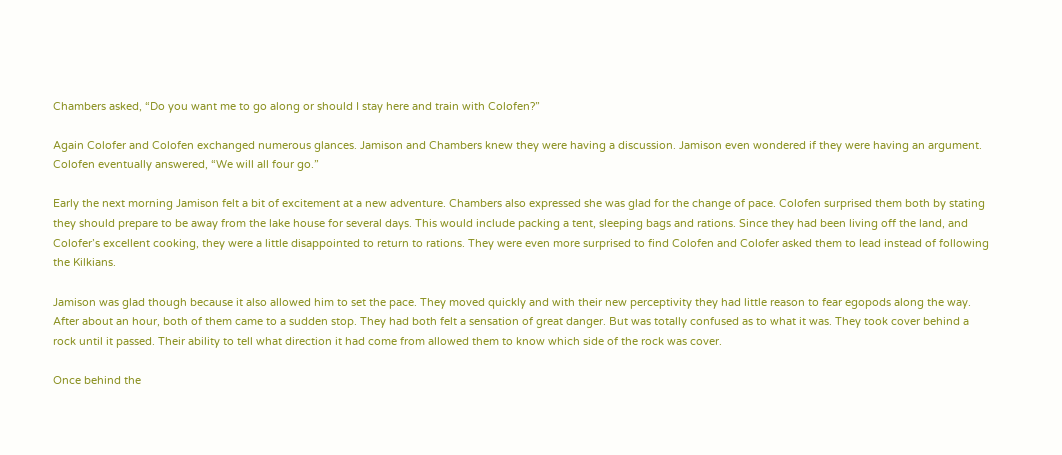Chambers asked, “Do you want me to go along or should I stay here and train with Colofen?”

Again Colofer and Colofen exchanged numerous glances. Jamison and Chambers knew they were having a discussion. Jamison even wondered if they were having an argument. Colofen eventually answered, “We will all four go.”

Early the next morning Jamison felt a bit of excitement at a new adventure. Chambers also expressed she was glad for the change of pace. Colofen surprised them both by stating they should prepare to be away from the lake house for several days. This would include packing a tent, sleeping bags and rations. Since they had been living off the land, and Colofer’s excellent cooking, they were a little disappointed to return to rations. They were even more surprised to find Colofen and Colofer asked them to lead instead of following the Kilkians.

Jamison was glad though because it also allowed him to set the pace. They moved quickly and with their new perceptivity they had little reason to fear egopods along the way. After about an hour, both of them came to a sudden stop. They had both felt a sensation of great danger. But was totally confused as to what it was. They took cover behind a rock until it passed. Their ability to tell what direction it had come from allowed them to know which side of the rock was cover.

Once behind the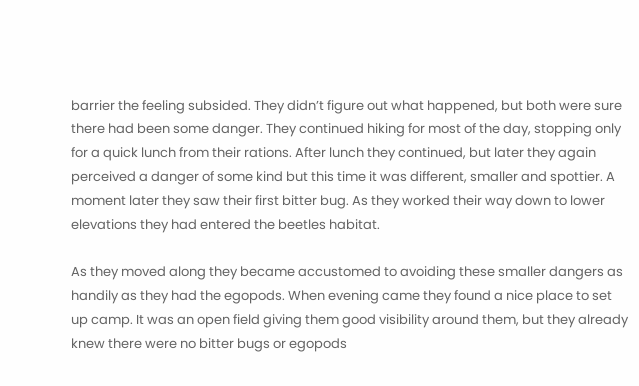barrier the feeling subsided. They didn’t figure out what happened, but both were sure there had been some danger. They continued hiking for most of the day, stopping only for a quick lunch from their rations. After lunch they continued, but later they again perceived a danger of some kind but this time it was different, smaller and spottier. A moment later they saw their first bitter bug. As they worked their way down to lower elevations they had entered the beetles habitat.

As they moved along they became accustomed to avoiding these smaller dangers as handily as they had the egopods. When evening came they found a nice place to set up camp. It was an open field giving them good visibility around them, but they already knew there were no bitter bugs or egopods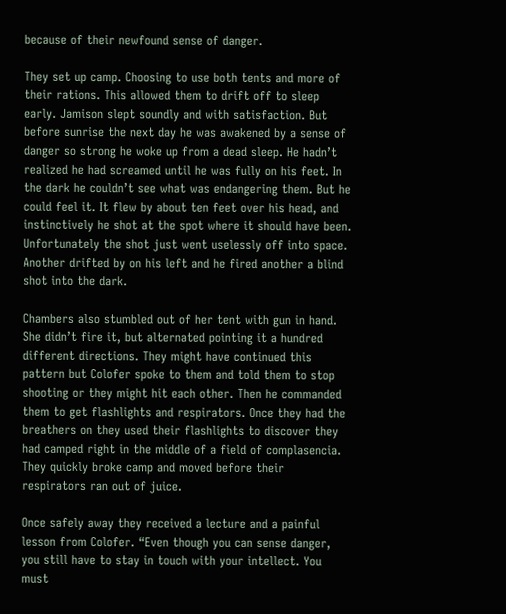because of their newfound sense of danger.

They set up camp. Choosing to use both tents and more of their rations. This allowed them to drift off to sleep early. Jamison slept soundly and with satisfaction. But before sunrise the next day he was awakened by a sense of danger so strong he woke up from a dead sleep. He hadn’t realized he had screamed until he was fully on his feet. In the dark he couldn’t see what was endangering them. But he could feel it. It flew by about ten feet over his head, and instinctively he shot at the spot where it should have been. Unfortunately the shot just went uselessly off into space. Another drifted by on his left and he fired another a blind shot into the dark.

Chambers also stumbled out of her tent with gun in hand. She didn’t fire it, but alternated pointing it a hundred different directions. They might have continued this pattern but Colofer spoke to them and told them to stop shooting or they might hit each other. Then he commanded them to get flashlights and respirators. Once they had the breathers on they used their flashlights to discover they had camped right in the middle of a field of complasencia. They quickly broke camp and moved before their respirators ran out of juice.

Once safely away they received a lecture and a painful lesson from Colofer. “Even though you can sense danger, you still have to stay in touch with your intellect. You must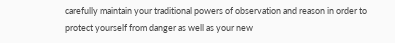carefully maintain your traditional powers of observation and reason in order to protect yourself from danger as well as your new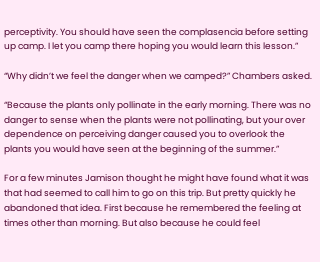perceptivity. You should have seen the complasencia before setting up camp. I let you camp there hoping you would learn this lesson.”

“Why didn’t we feel the danger when we camped?” Chambers asked.

“Because the plants only pollinate in the early morning. There was no danger to sense when the plants were not pollinating, but your over dependence on perceiving danger caused you to overlook the plants you would have seen at the beginning of the summer.”

For a few minutes Jamison thought he might have found what it was that had seemed to call him to go on this trip. But pretty quickly he abandoned that idea. First because he remembered the feeling at times other than morning. But also because he could feel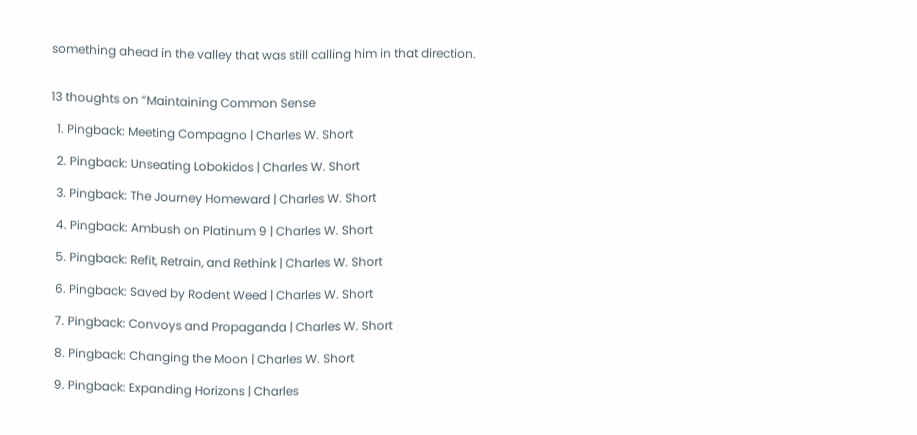something ahead in the valley that was still calling him in that direction.


13 thoughts on “Maintaining Common Sense

  1. Pingback: Meeting Compagno | Charles W. Short

  2. Pingback: Unseating Lobokidos | Charles W. Short

  3. Pingback: The Journey Homeward | Charles W. Short

  4. Pingback: Ambush on Platinum 9 | Charles W. Short

  5. Pingback: Refit, Retrain, and Rethink | Charles W. Short

  6. Pingback: Saved by Rodent Weed | Charles W. Short

  7. Pingback: Convoys and Propaganda | Charles W. Short

  8. Pingback: Changing the Moon | Charles W. Short

  9. Pingback: Expanding Horizons | Charles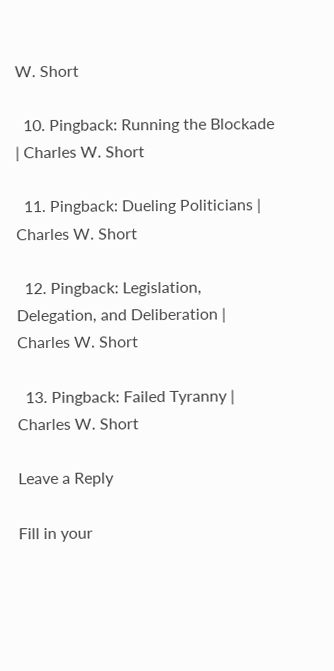W. Short

  10. Pingback: Running the Blockade | Charles W. Short

  11. Pingback: Dueling Politicians | Charles W. Short

  12. Pingback: Legislation, Delegation, and Deliberation | Charles W. Short

  13. Pingback: Failed Tyranny | Charles W. Short

Leave a Reply

Fill in your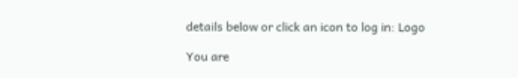details below or click an icon to log in: Logo

You are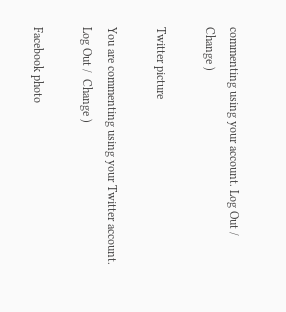commenting using your account. Log Out /  Change )

Twitter picture

You are commenting using your Twitter account. Log Out /  Change )

Facebook photo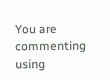You are commenting using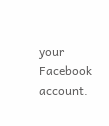your Facebook account.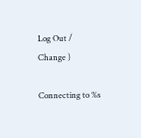Log Out /  Change )

Connecting to %s